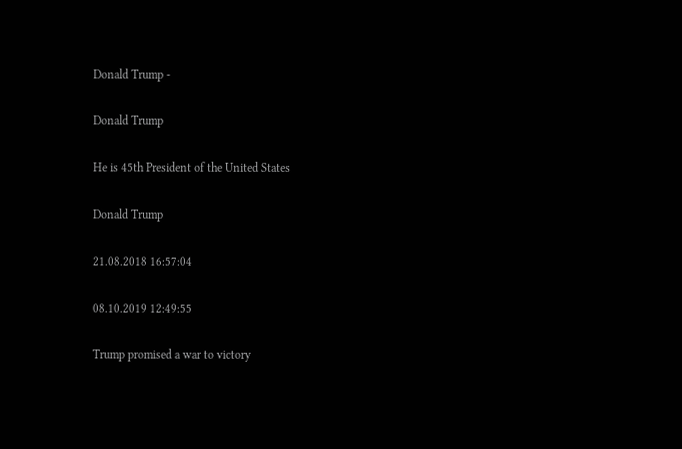Donald Trump -

Donald Trump

He is 45th President of the United States

Donald Trump

21.08.2018 16:57:04

08.10.2019 12:49:55

Trump promised a war to victory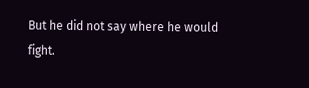But he did not say where he would fight.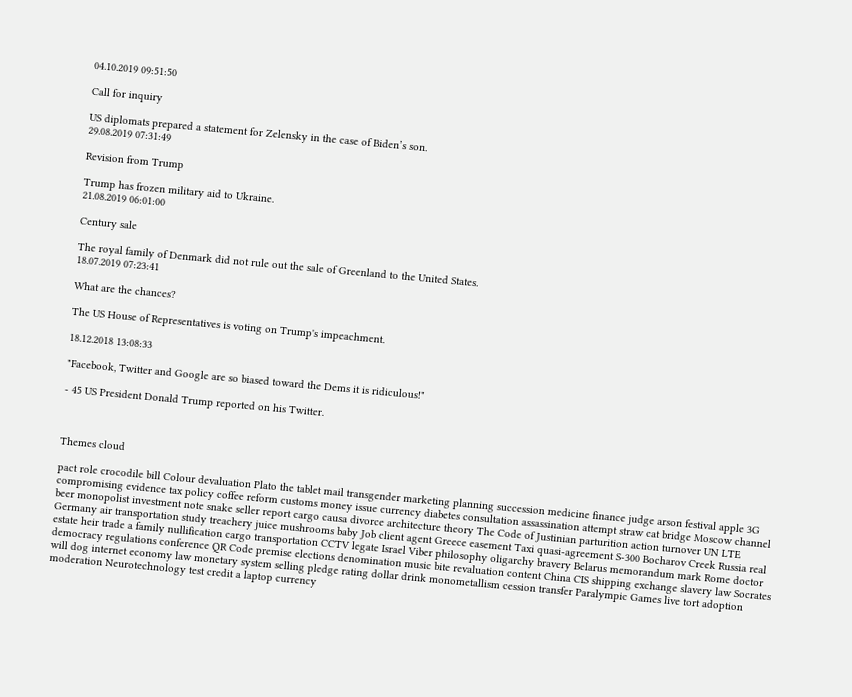04.10.2019 09:51:50

Call for inquiry

US diplomats prepared a statement for Zelensky in the case of Biden’s son.
29.08.2019 07:31:49

Revision from Trump

Trump has frozen military aid to Ukraine.
21.08.2019 06:01:00

Century sale

The royal family of Denmark did not rule out the sale of Greenland to the United States.
18.07.2019 07:23:41

What are the chances?

The US House of Representatives is voting on Trump's impeachment.

18.12.2018 13:08:33

"Facebook, Twitter and Google are so biased toward the Dems it is ridiculous!"

- 45 US President Donald Trump reported on his Twitter.



Themes cloud

pact role crocodile bill Colour devaluation Plato the tablet mail transgender marketing planning succession medicine finance judge arson festival apple 3G compromising evidence tax policy coffee reform customs money issue currency diabetes consultation assassination attempt straw cat bridge Moscow channel beer monopolist investment note snake seller report cargo causa divorce architecture theory The Code of Justinian parturition action turnover UN LTE Germany air transportation study treachery juice mushrooms baby Job client agent Greece easement Taxi quasi-agreement S-300 Bocharov Creek Russia real estate heir trade a family nullification cargo transportation CCTV legate Israel Viber philosophy oligarchy bravery Belarus memorandum mark Rome doctor democracy regulations conference QR Code premise elections denomination music bite revaluation content China CIS shipping exchange slavery law Socrates will dog internet economy law monetary system selling pledge rating dollar drink monometallism cession transfer Paralympic Games live tort adoption moderation Neurotechnology test credit a laptop currency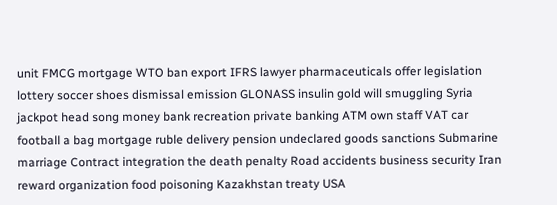unit FMCG mortgage WTO ban export IFRS lawyer pharmaceuticals offer legislation lottery soccer shoes dismissal emission GLONASS insulin gold will smuggling Syria jackpot head song money bank recreation private banking ATM own staff VAT car football a bag mortgage ruble delivery pension undeclared goods sanctions Submarine marriage Contract integration the death penalty Road accidents business security Iran reward organization food poisoning Kazakhstan treaty USA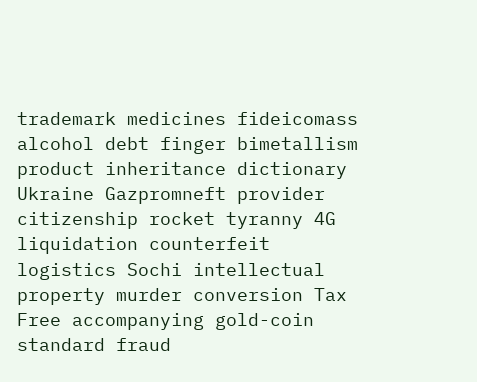trademark medicines fideicomass alcohol debt finger bimetallism product inheritance dictionary Ukraine Gazpromneft provider citizenship rocket tyranny 4G liquidation counterfeit logistics Sochi intellectual property murder conversion Tax Free accompanying gold-coin standard fraud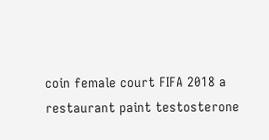coin female court FIFA 2018 a restaurant paint testosterone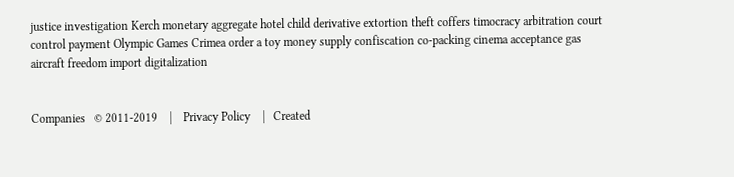justice investigation Kerch monetary aggregate hotel child derivative extortion theft coffers timocracy arbitration court control payment Olympic Games Crimea order a toy money supply confiscation co-packing cinema acceptance gas aircraft freedom import digitalization


Companies   © 2011-2019    |    Privacy Policy    |   Created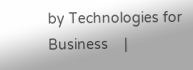by Technologies for Business    |